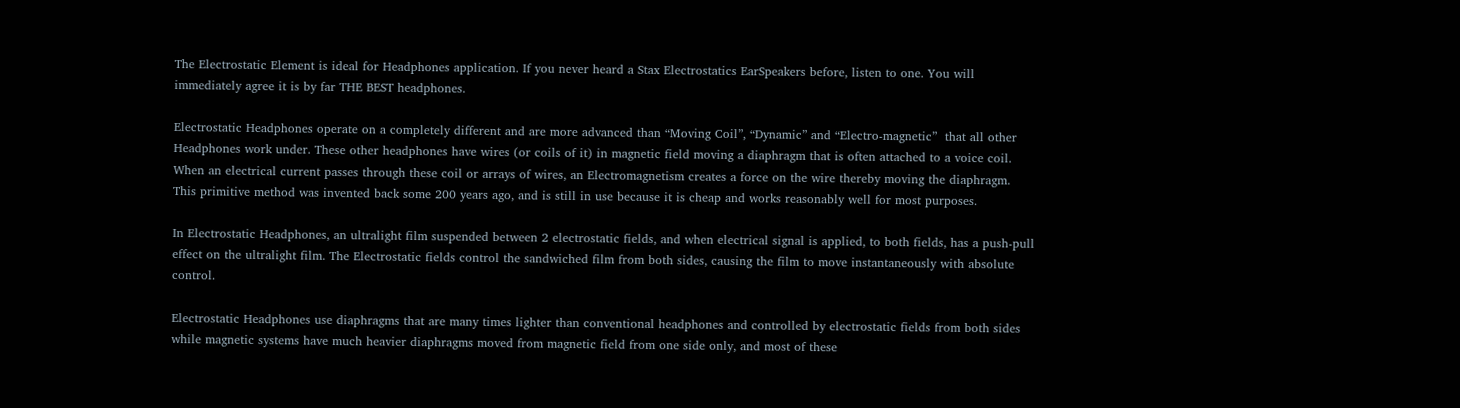The Electrostatic Element is ideal for Headphones application. If you never heard a Stax Electrostatics EarSpeakers before, listen to one. You will immediately agree it is by far THE BEST headphones.

Electrostatic Headphones operate on a completely different and are more advanced than “Moving Coil”, “Dynamic” and “Electro-magnetic”  that all other Headphones work under. These other headphones have wires (or coils of it) in magnetic field moving a diaphragm that is often attached to a voice coil.  When an electrical current passes through these coil or arrays of wires, an Electromagnetism creates a force on the wire thereby moving the diaphragm.  This primitive method was invented back some 200 years ago, and is still in use because it is cheap and works reasonably well for most purposes.

In Electrostatic Headphones, an ultralight film suspended between 2 electrostatic fields, and when electrical signal is applied, to both fields, has a push-pull effect on the ultralight film. The Electrostatic fields control the sandwiched film from both sides, causing the film to move instantaneously with absolute control.

Electrostatic Headphones use diaphragms that are many times lighter than conventional headphones and controlled by electrostatic fields from both sides while magnetic systems have much heavier diaphragms moved from magnetic field from one side only, and most of these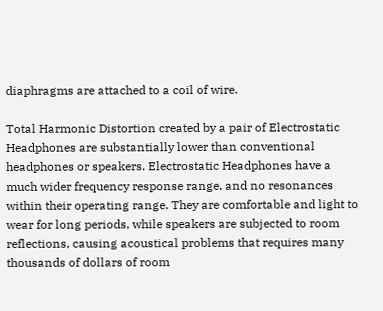diaphragms are attached to a coil of wire.

Total Harmonic Distortion created by a pair of Electrostatic Headphones are substantially lower than conventional headphones or speakers. Electrostatic Headphones have a much wider frequency response range, and no resonances within their operating range. They are comfortable and light to wear for long periods, while speakers are subjected to room reflections, causing acoustical problems that requires many thousands of dollars of room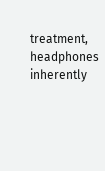treatment, headphones inherently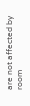are not affected by room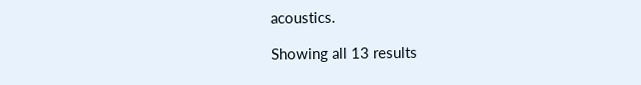acoustics.

Showing all 13 results